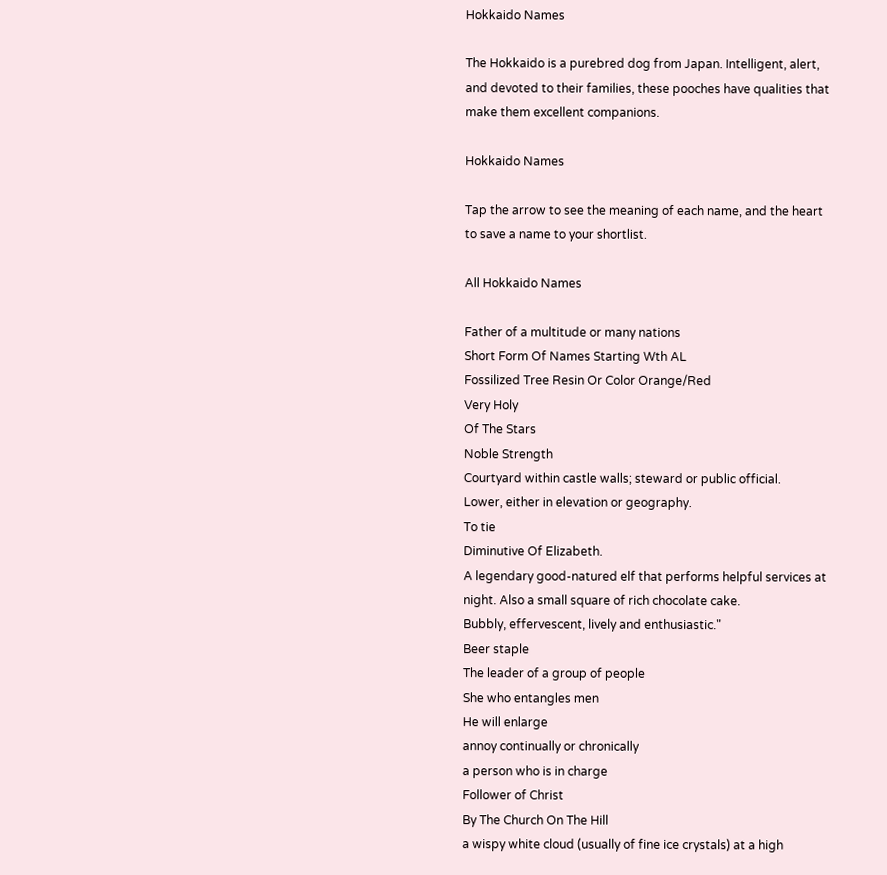Hokkaido Names

The Hokkaido is a purebred dog from Japan. Intelligent, alert, and devoted to their families, these pooches have qualities that make them excellent companions.

Hokkaido Names

Tap the arrow to see the meaning of each name, and the heart to save a name to your shortlist.

All Hokkaido Names

Father of a multitude or many nations
Short Form Of Names Starting Wth AL
Fossilized Tree Resin Or Color Orange/Red
Very Holy
Of The Stars
Noble Strength
Courtyard within castle walls; steward or public official.
Lower, either in elevation or geography.
To tie
Diminutive Of Elizabeth.
A legendary good-natured elf that performs helpful services at night. Also a small square of rich chocolate cake.
Bubbly, effervescent, lively and enthusiastic."
Beer staple
The leader of a group of people
She who entangles men
He will enlarge
annoy continually or chronically
a person who is in charge
Follower of Christ
By The Church On The Hill
a wispy white cloud (usually of fine ice crystals) at a high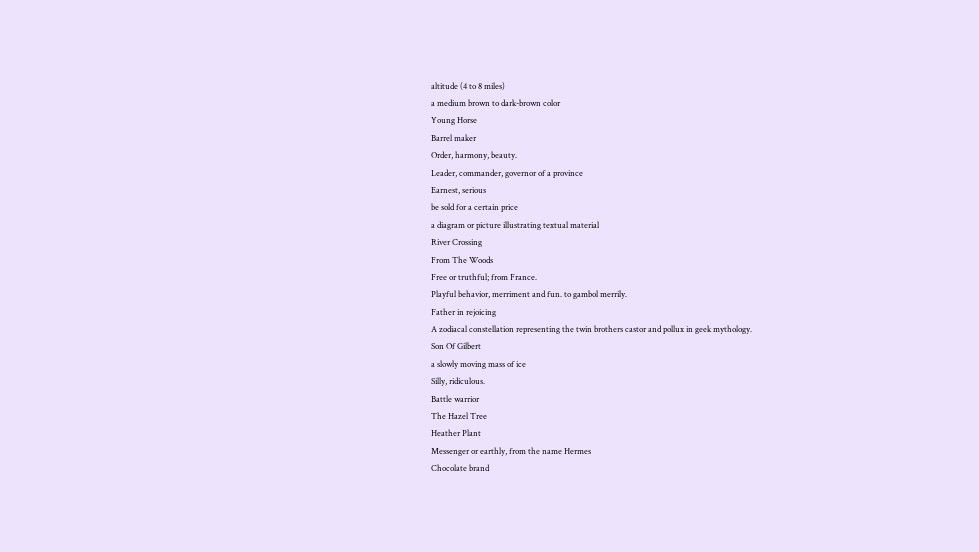altitude (4 to 8 miles)
a medium brown to dark-brown color
Young Horse
Barrel maker
Order, harmony, beauty.
Leader, commander, governor of a province
Earnest, serious
be sold for a certain price
a diagram or picture illustrating textual material
River Crossing
From The Woods
Free or truthful; from France.
Playful behavior, merriment and fun. to gambol merrily.
Father in rejoicing
A zodiacal constellation representing the twin brothers castor and pollux in geek mythology.
Son Of Gilbert
a slowly moving mass of ice
Silly, ridiculous.
Battle warrior
The Hazel Tree
Heather Plant
Messenger or earthly, from the name Hermes
Chocolate brand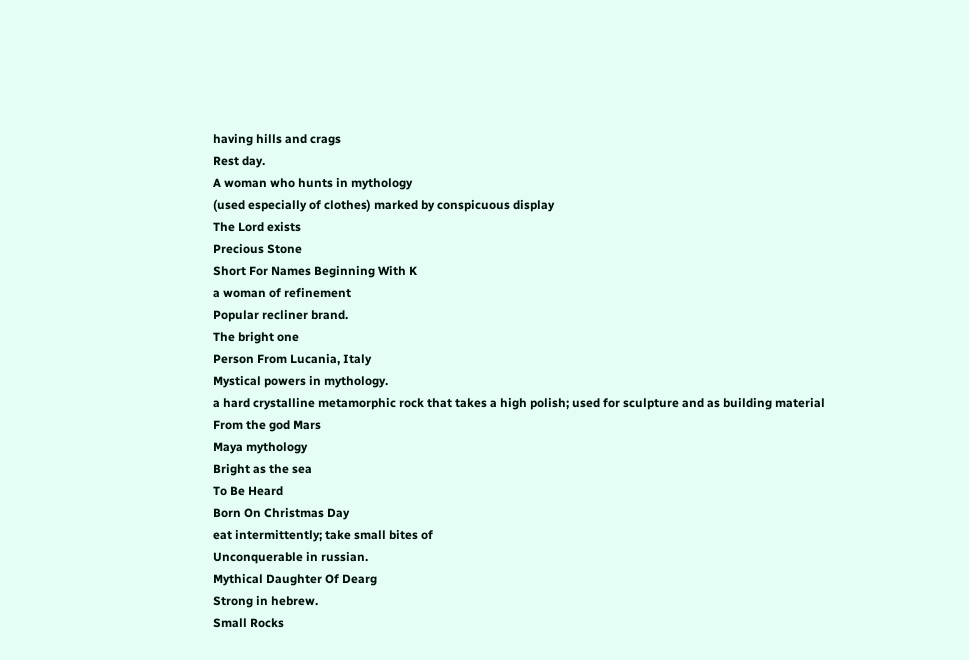having hills and crags
Rest day.
A woman who hunts in mythology
(used especially of clothes) marked by conspicuous display
The Lord exists
Precious Stone
Short For Names Beginning With K
a woman of refinement
Popular recliner brand.
The bright one
Person From Lucania, Italy
Mystical powers in mythology.
a hard crystalline metamorphic rock that takes a high polish; used for sculpture and as building material
From the god Mars
Maya mythology
Bright as the sea
To Be Heard
Born On Christmas Day
eat intermittently; take small bites of
Unconquerable in russian.
Mythical Daughter Of Dearg
Strong in hebrew.
Small Rocks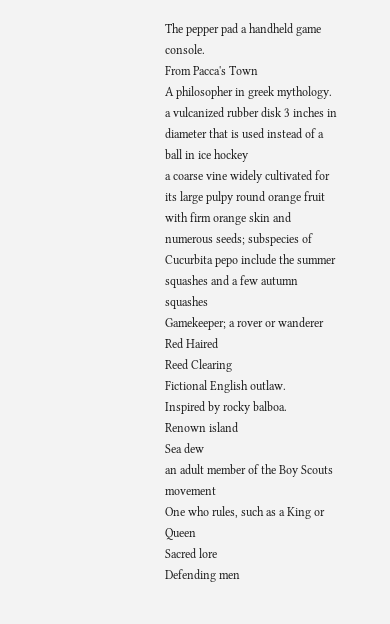The pepper pad a handheld game console.
From Pacca's Town
A philosopher in greek mythology.
a vulcanized rubber disk 3 inches in diameter that is used instead of a ball in ice hockey
a coarse vine widely cultivated for its large pulpy round orange fruit with firm orange skin and numerous seeds; subspecies of Cucurbita pepo include the summer squashes and a few autumn squashes
Gamekeeper; a rover or wanderer
Red Haired
Reed Clearing
Fictional English outlaw.
Inspired by rocky balboa.
Renown island
Sea dew
an adult member of the Boy Scouts movement
One who rules, such as a King or Queen
Sacred lore
Defending men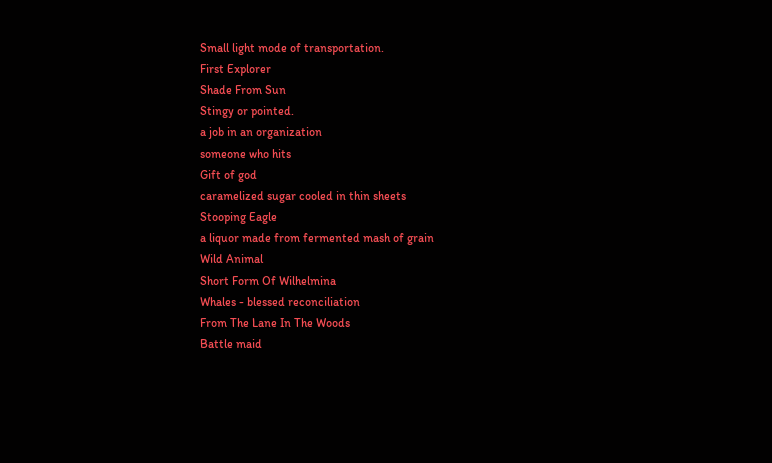Small light mode of transportation.
First Explorer
Shade From Sun
Stingy or pointed.
a job in an organization
someone who hits
Gift of god
caramelized sugar cooled in thin sheets
Stooping Eagle
a liquor made from fermented mash of grain
Wild Animal
Short Form Of Wilhelmina
Whales - blessed reconciliation
From The Lane In The Woods
Battle maid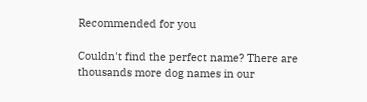Recommended for you

Couldn't find the perfect name? There are thousands more dog names in our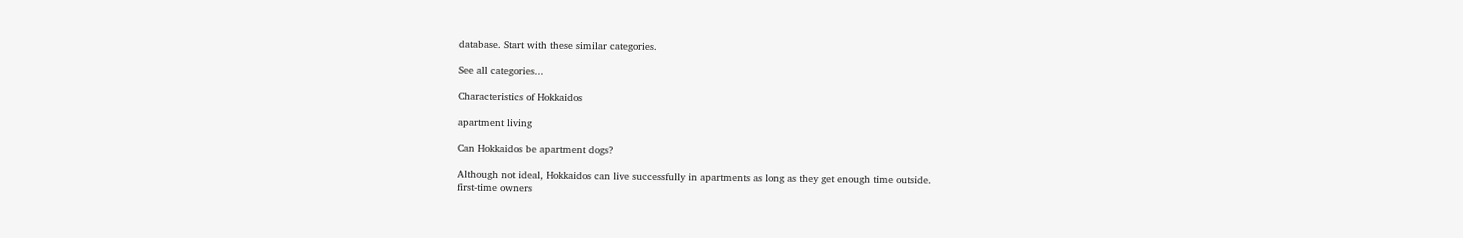database. Start with these similar categories.

See all categories...

Characteristics of Hokkaidos

apartment living

Can Hokkaidos be apartment dogs?

Although not ideal, Hokkaidos can live successfully in apartments as long as they get enough time outside.
first-time owners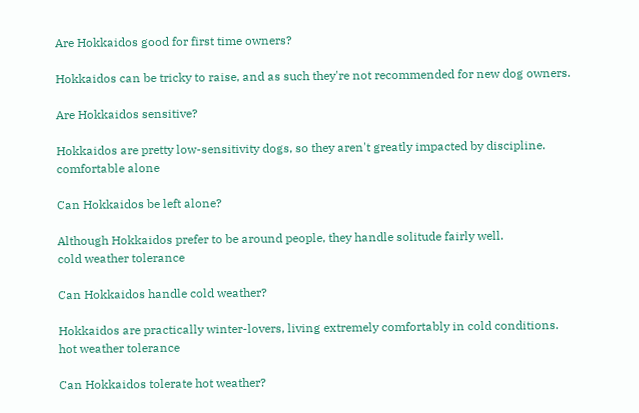Are Hokkaidos good for first time owners?

Hokkaidos can be tricky to raise, and as such they're not recommended for new dog owners.

Are Hokkaidos sensitive?

Hokkaidos are pretty low-sensitivity dogs, so they aren't greatly impacted by discipline.
comfortable alone

Can Hokkaidos be left alone?

Although Hokkaidos prefer to be around people, they handle solitude fairly well.
cold weather tolerance

Can Hokkaidos handle cold weather?

Hokkaidos are practically winter-lovers, living extremely comfortably in cold conditions.
hot weather tolerance

Can Hokkaidos tolerate hot weather?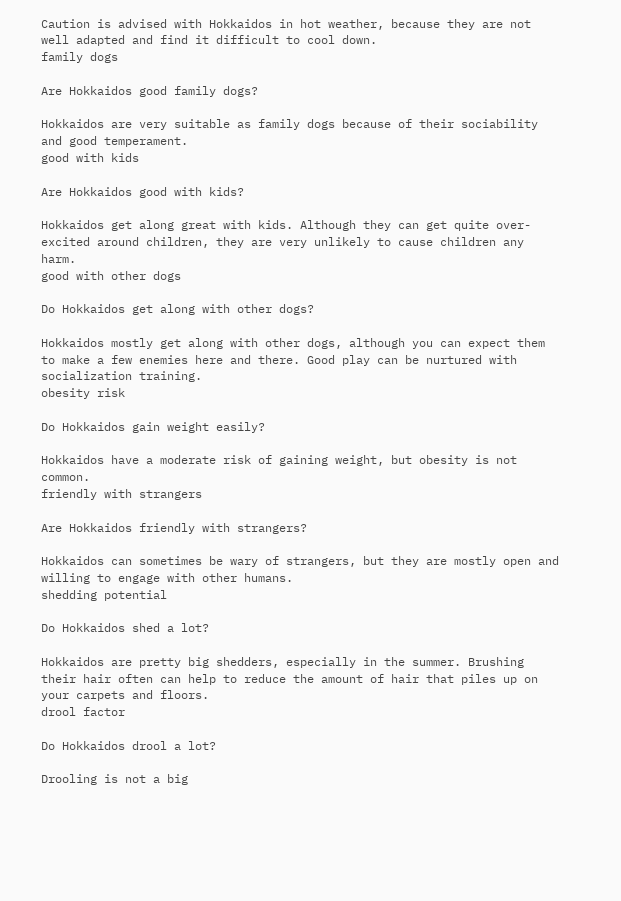Caution is advised with Hokkaidos in hot weather, because they are not well adapted and find it difficult to cool down.
family dogs

Are Hokkaidos good family dogs?

Hokkaidos are very suitable as family dogs because of their sociability and good temperament.
good with kids

Are Hokkaidos good with kids?

Hokkaidos get along great with kids. Although they can get quite over-excited around children, they are very unlikely to cause children any harm.
good with other dogs

Do Hokkaidos get along with other dogs?

Hokkaidos mostly get along with other dogs, although you can expect them to make a few enemies here and there. Good play can be nurtured with socialization training.
obesity risk

Do Hokkaidos gain weight easily?

Hokkaidos have a moderate risk of gaining weight, but obesity is not common.
friendly with strangers

Are Hokkaidos friendly with strangers?

Hokkaidos can sometimes be wary of strangers, but they are mostly open and willing to engage with other humans.
shedding potential

Do Hokkaidos shed a lot?

Hokkaidos are pretty big shedders, especially in the summer. Brushing their hair often can help to reduce the amount of hair that piles up on your carpets and floors.
drool factor

Do Hokkaidos drool a lot?

Drooling is not a big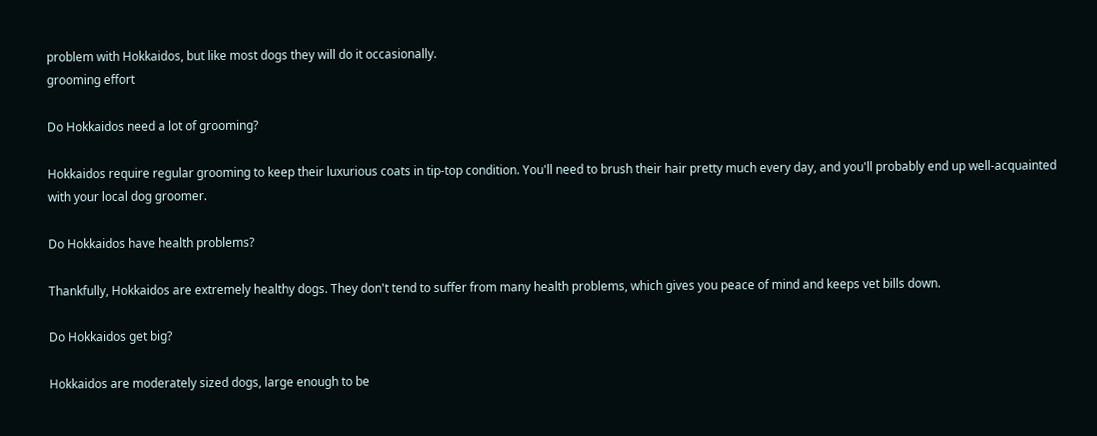problem with Hokkaidos, but like most dogs they will do it occasionally.
grooming effort

Do Hokkaidos need a lot of grooming?

Hokkaidos require regular grooming to keep their luxurious coats in tip-top condition. You'll need to brush their hair pretty much every day, and you'll probably end up well-acquainted with your local dog groomer.

Do Hokkaidos have health problems?

Thankfully, Hokkaidos are extremely healthy dogs. They don't tend to suffer from many health problems, which gives you peace of mind and keeps vet bills down.

Do Hokkaidos get big?

Hokkaidos are moderately sized dogs, large enough to be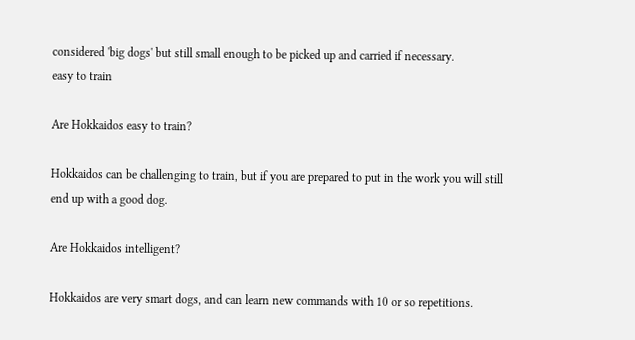considered 'big dogs' but still small enough to be picked up and carried if necessary.
easy to train

Are Hokkaidos easy to train?

Hokkaidos can be challenging to train, but if you are prepared to put in the work you will still end up with a good dog.

Are Hokkaidos intelligent?

Hokkaidos are very smart dogs, and can learn new commands with 10 or so repetitions.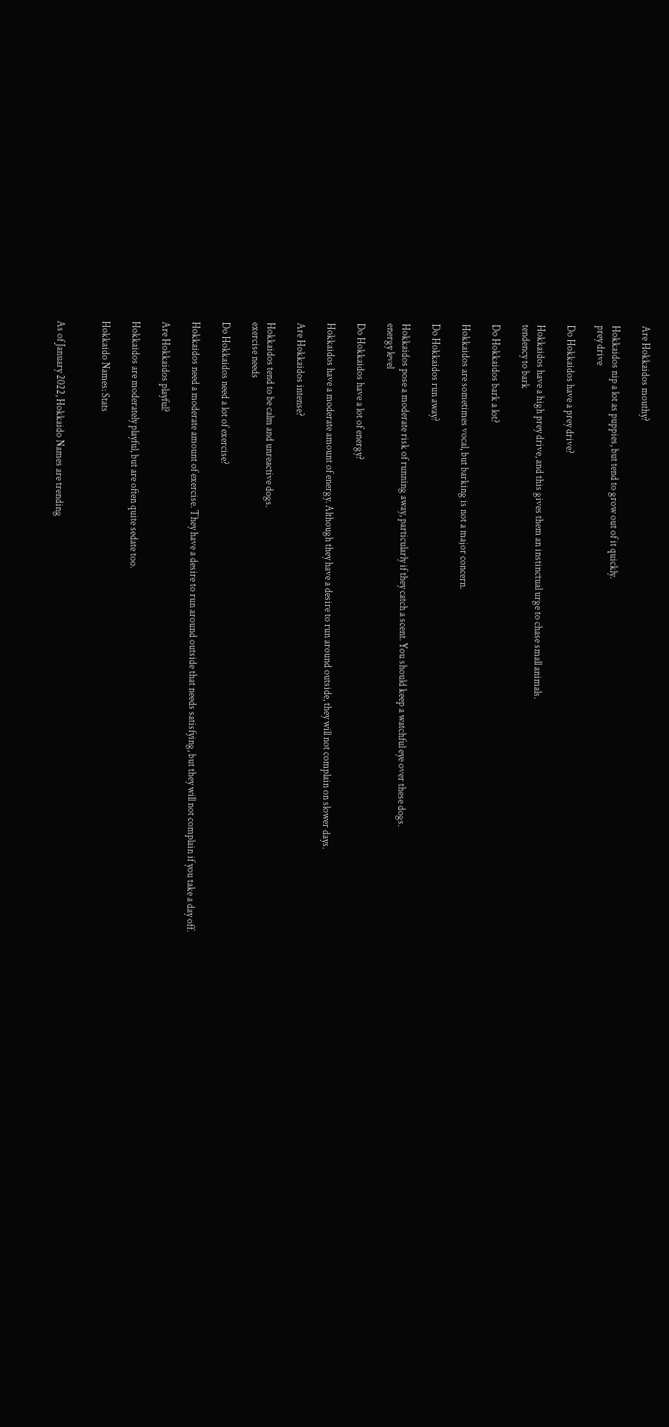Are Hokkaidos mouthy?

Hokkaidos nip a lot as puppies, but tend to grow out of it quickly.
prey drive

Do Hokkaidos have a prey drive?

Hokkaidos have a high prey drive, and this gives them an instinctual urge to chase small animals.
tendency to bark

Do Hokkaidos bark a lot?

Hokkaidos are sometimes vocal, but barking is not a major concern.

Do Hokkaidos run away?

Hokkaidos pose a moderate risk of running away, particularly if they catch a scent. You should keep a watchful eye over these dogs.
energy level

Do Hokkaidos have a lot of energy?

Hokkaidos have a moderate amount of energy. Although they have a desire to run around outside, they will not complain on slower days.

Are Hokkaidos intense?

Hokkaidos tend to be calm and unreactive dogs.
exercise needs

Do Hokkaidos need a lot of exercise?

Hokkaidos need a moderate amount of exercise. They have a desire to run around outside that needs satisfying, but they will not complain if you take a day off.

Are Hokkaidos playful?

Hokkaidos are moderately playful, but are often quite sedate too.

Hokkaido Names: Stats


As of January 2022, Hokkaido Names are trending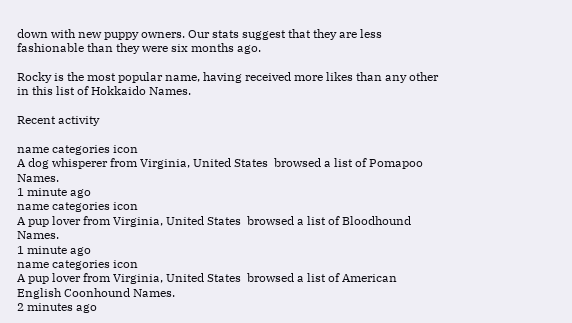down with new puppy owners. Our stats suggest that they are less fashionable than they were six months ago.

Rocky is the most popular name, having received more likes than any other in this list of Hokkaido Names.

Recent activity

name categories icon
A dog whisperer from Virginia, United States  browsed a list of Pomapoo Names.
1 minute ago
name categories icon
A pup lover from Virginia, United States  browsed a list of Bloodhound Names.
1 minute ago
name categories icon
A pup lover from Virginia, United States  browsed a list of American English Coonhound Names.
2 minutes ago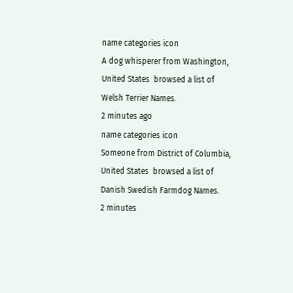name categories icon
A dog whisperer from Washington, United States  browsed a list of Welsh Terrier Names.
2 minutes ago
name categories icon
Someone from District of Columbia, United States  browsed a list of Danish Swedish Farmdog Names.
2 minutes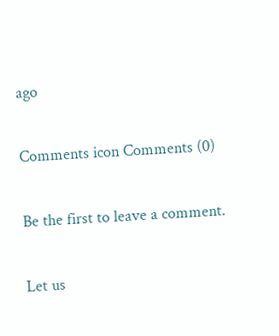ago

Comments icon Comments (0)

Be the first to leave a comment.

Let us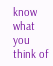know what you think of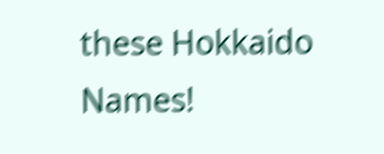these Hokkaido Names!